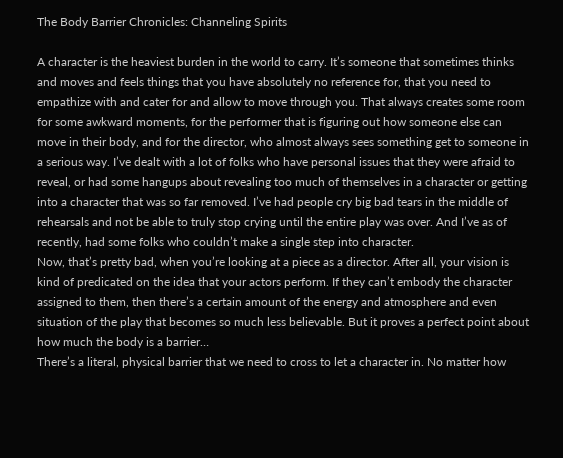The Body Barrier Chronicles: Channeling Spirits

A character is the heaviest burden in the world to carry. It’s someone that sometimes thinks and moves and feels things that you have absolutely no reference for, that you need to empathize with and cater for and allow to move through you. That always creates some room for some awkward moments, for the performer that is figuring out how someone else can move in their body, and for the director, who almost always sees something get to someone in a serious way. I’ve dealt with a lot of folks who have personal issues that they were afraid to reveal, or had some hangups about revealing too much of themselves in a character or getting into a character that was so far removed. I’ve had people cry big bad tears in the middle of rehearsals and not be able to truly stop crying until the entire play was over. And I’ve as of recently, had some folks who couldn’t make a single step into character.
Now, that’s pretty bad, when you’re looking at a piece as a director. After all, your vision is kind of predicated on the idea that your actors perform. If they can’t embody the character assigned to them, then there’s a certain amount of the energy and atmosphere and even situation of the play that becomes so much less believable. But it proves a perfect point about how much the body is a barrier…
There’s a literal, physical barrier that we need to cross to let a character in. No matter how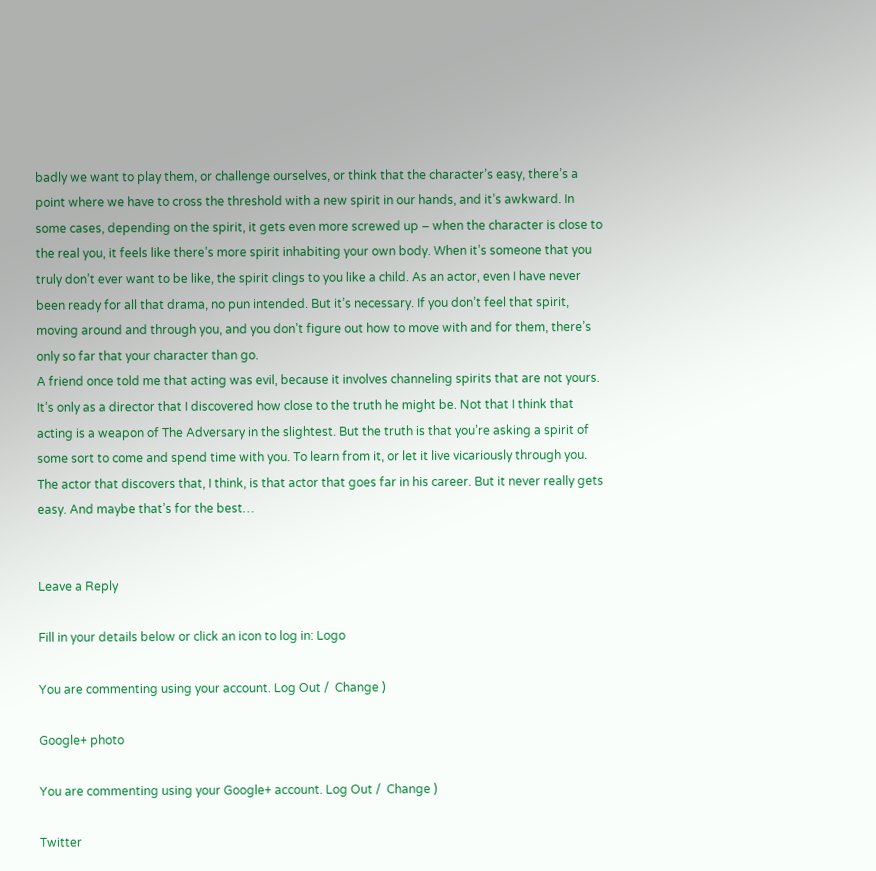badly we want to play them, or challenge ourselves, or think that the character’s easy, there’s a point where we have to cross the threshold with a new spirit in our hands, and it’s awkward. In some cases, depending on the spirit, it gets even more screwed up – when the character is close to the real you, it feels like there’s more spirit inhabiting your own body. When it’s someone that you truly don’t ever want to be like, the spirit clings to you like a child. As an actor, even I have never been ready for all that drama, no pun intended. But it’s necessary. If you don’t feel that spirit, moving around and through you, and you don’t figure out how to move with and for them, there’s only so far that your character than go.
A friend once told me that acting was evil, because it involves channeling spirits that are not yours. It’s only as a director that I discovered how close to the truth he might be. Not that I think that acting is a weapon of The Adversary in the slightest. But the truth is that you’re asking a spirit of some sort to come and spend time with you. To learn from it, or let it live vicariously through you. The actor that discovers that, I think, is that actor that goes far in his career. But it never really gets easy. And maybe that’s for the best…


Leave a Reply

Fill in your details below or click an icon to log in: Logo

You are commenting using your account. Log Out /  Change )

Google+ photo

You are commenting using your Google+ account. Log Out /  Change )

Twitter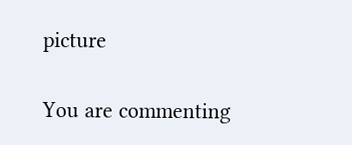picture

You are commenting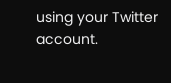using your Twitter account.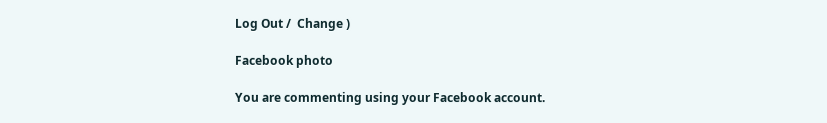Log Out /  Change )

Facebook photo

You are commenting using your Facebook account.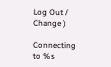Log Out /  Change )

Connecting to %s